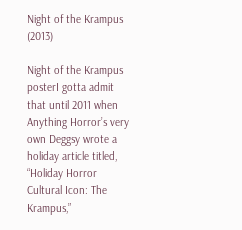Night of the Krampus (2013)

Night of the Krampus posterI gotta admit that until 2011 when Anything Horror’s very own Deggsy wrote a holiday article titled, “Holiday Horror Cultural Icon: The Krampus,”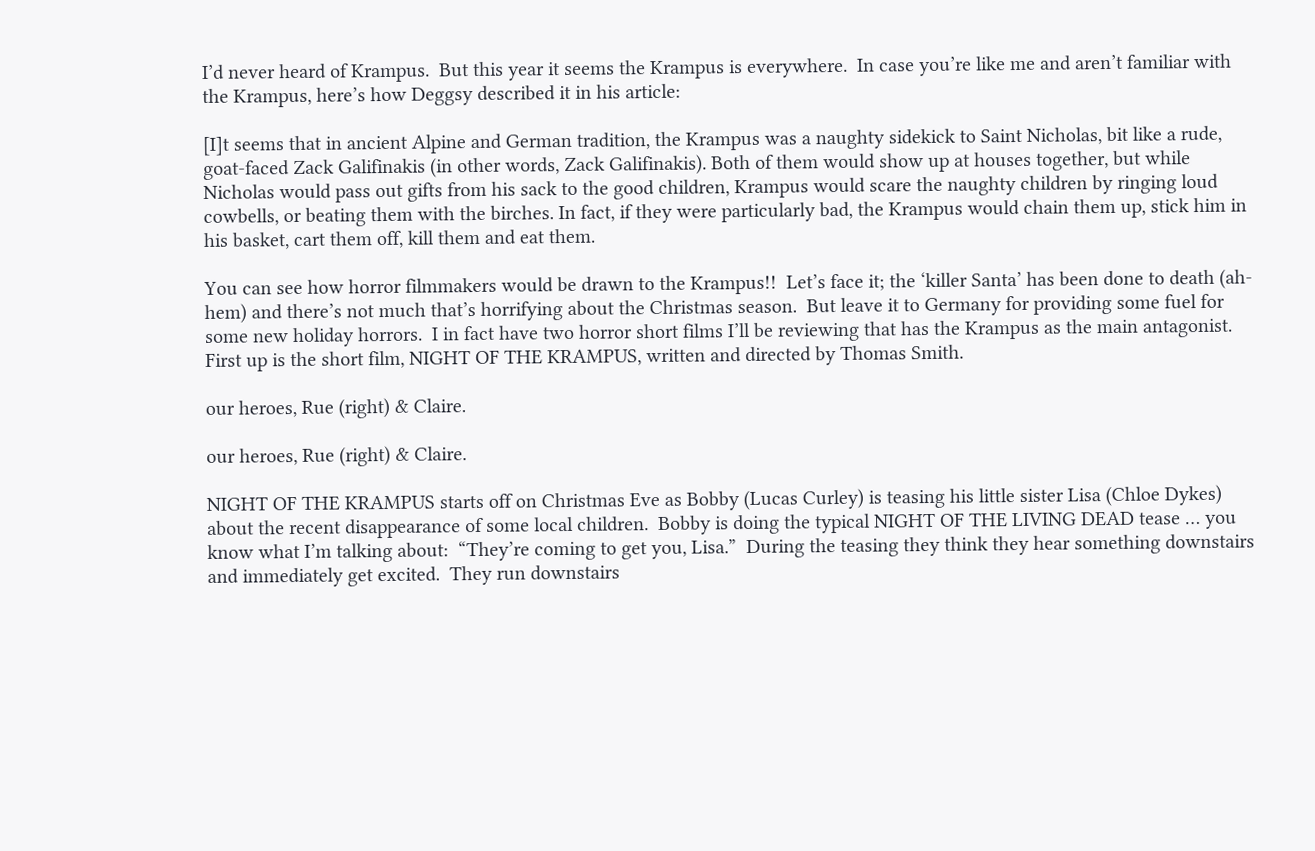I’d never heard of Krampus.  But this year it seems the Krampus is everywhere.  In case you’re like me and aren’t familiar with the Krampus, here’s how Deggsy described it in his article:

[I]t seems that in ancient Alpine and German tradition, the Krampus was a naughty sidekick to Saint Nicholas, bit like a rude, goat-faced Zack Galifinakis (in other words, Zack Galifinakis). Both of them would show up at houses together, but while Nicholas would pass out gifts from his sack to the good children, Krampus would scare the naughty children by ringing loud cowbells, or beating them with the birches. In fact, if they were particularly bad, the Krampus would chain them up, stick him in his basket, cart them off, kill them and eat them.

You can see how horror filmmakers would be drawn to the Krampus!!  Let’s face it; the ‘killer Santa’ has been done to death (ah-hem) and there’s not much that’s horrifying about the Christmas season.  But leave it to Germany for providing some fuel for some new holiday horrors.  I in fact have two horror short films I’ll be reviewing that has the Krampus as the main antagonist.  First up is the short film, NIGHT OF THE KRAMPUS, written and directed by Thomas Smith.

our heroes, Rue (right) & Claire.

our heroes, Rue (right) & Claire.

NIGHT OF THE KRAMPUS starts off on Christmas Eve as Bobby (Lucas Curley) is teasing his little sister Lisa (Chloe Dykes) about the recent disappearance of some local children.  Bobby is doing the typical NIGHT OF THE LIVING DEAD tease … you know what I’m talking about:  “They’re coming to get you, Lisa.”  During the teasing they think they hear something downstairs and immediately get excited.  They run downstairs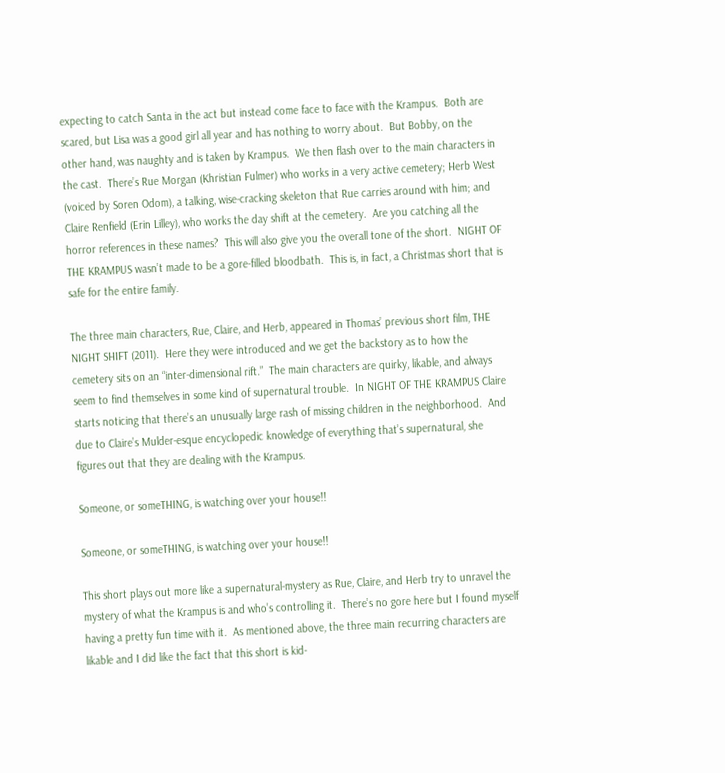expecting to catch Santa in the act but instead come face to face with the Krampus.  Both are scared, but Lisa was a good girl all year and has nothing to worry about.  But Bobby, on the other hand, was naughty and is taken by Krampus.  We then flash over to the main characters in the cast.  There’s Rue Morgan (Khristian Fulmer) who works in a very active cemetery; Herb West (voiced by Soren Odom), a talking, wise-cracking skeleton that Rue carries around with him; and Claire Renfield (Erin Lilley), who works the day shift at the cemetery.  Are you catching all the horror references in these names?  This will also give you the overall tone of the short.  NIGHT OF THE KRAMPUS wasn’t made to be a gore-filled bloodbath.  This is, in fact, a Christmas short that is safe for the entire family.

The three main characters, Rue, Claire, and Herb, appeared in Thomas’ previous short film, THE NIGHT SHIFT (2011).  Here they were introduced and we get the backstory as to how the cemetery sits on an “inter-dimensional rift.”  The main characters are quirky, likable, and always seem to find themselves in some kind of supernatural trouble.  In NIGHT OF THE KRAMPUS Claire starts noticing that there’s an unusually large rash of missing children in the neighborhood.  And due to Claire’s Mulder-esque encyclopedic knowledge of everything that’s supernatural, she figures out that they are dealing with the Krampus.

Someone, or someTHING, is watching over your house!!

Someone, or someTHING, is watching over your house!!

This short plays out more like a supernatural-mystery as Rue, Claire, and Herb try to unravel the mystery of what the Krampus is and who’s controlling it.  There’s no gore here but I found myself having a pretty fun time with it.  As mentioned above, the three main recurring characters are likable and I did like the fact that this short is kid-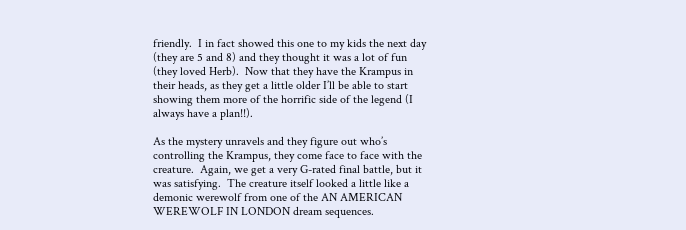friendly.  I in fact showed this one to my kids the next day (they are 5 and 8) and they thought it was a lot of fun (they loved Herb).  Now that they have the Krampus in their heads, as they get a little older I’ll be able to start showing them more of the horrific side of the legend (I always have a plan!!).

As the mystery unravels and they figure out who’s controlling the Krampus, they come face to face with the creature.  Again, we get a very G-rated final battle, but it was satisfying.  The creature itself looked a little like a demonic werewolf from one of the AN AMERICAN WEREWOLF IN LONDON dream sequences.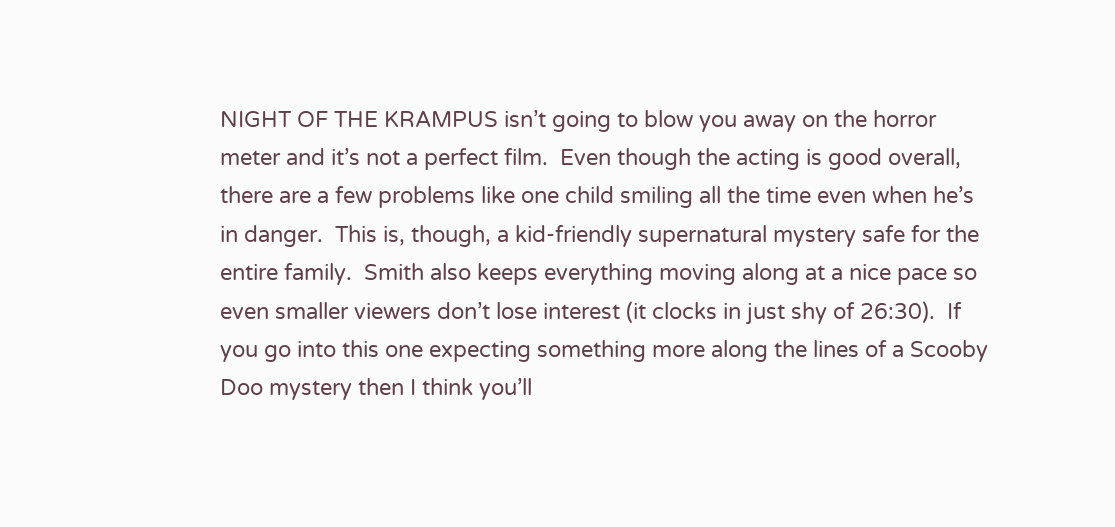NIGHT OF THE KRAMPUS isn’t going to blow you away on the horror meter and it’s not a perfect film.  Even though the acting is good overall, there are a few problems like one child smiling all the time even when he’s in danger.  This is, though, a kid-friendly supernatural mystery safe for the entire family.  Smith also keeps everything moving along at a nice pace so even smaller viewers don’t lose interest (it clocks in just shy of 26:30).  If you go into this one expecting something more along the lines of a Scooby Doo mystery then I think you’ll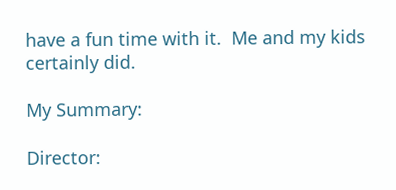have a fun time with it.  Me and my kids certainly did.

My Summary:

Director: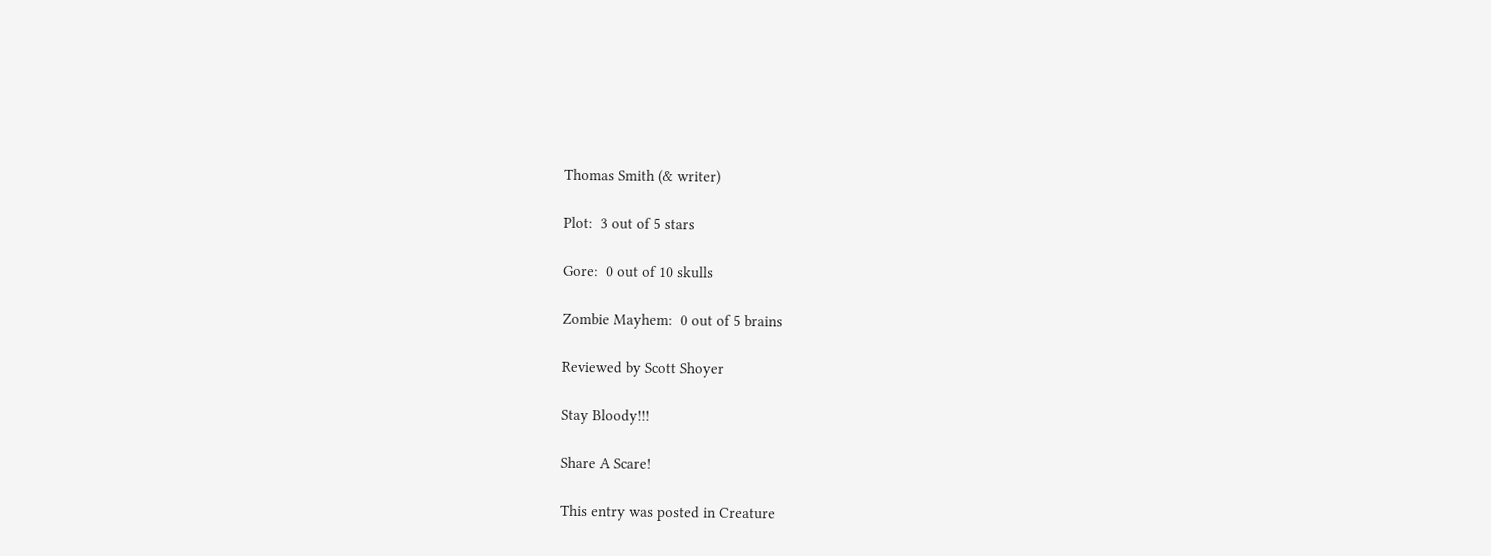Thomas Smith (& writer)

Plot:  3 out of 5 stars

Gore:  0 out of 10 skulls

Zombie Mayhem:  0 out of 5 brains

Reviewed by Scott Shoyer

Stay Bloody!!!

Share A Scare!

This entry was posted in Creature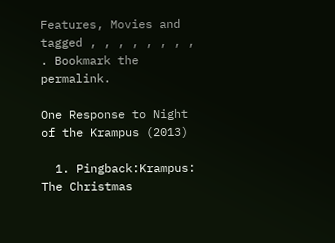Features, Movies and tagged , , , , , , , , . Bookmark the permalink.

One Response to Night of the Krampus (2013)

  1. Pingback:Krampus: The Christmas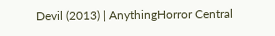Devil (2013) | AnythingHorror Central